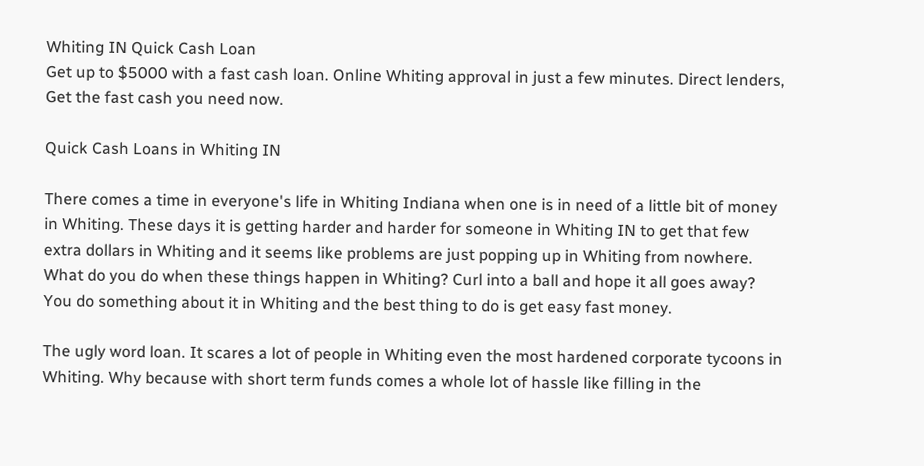Whiting IN Quick Cash Loan
Get up to $5000 with a fast cash loan. Online Whiting approval in just a few minutes. Direct lenders, Get the fast cash you need now.

Quick Cash Loans in Whiting IN

There comes a time in everyone's life in Whiting Indiana when one is in need of a little bit of money in Whiting. These days it is getting harder and harder for someone in Whiting IN to get that few extra dollars in Whiting and it seems like problems are just popping up in Whiting from nowhere. What do you do when these things happen in Whiting? Curl into a ball and hope it all goes away? You do something about it in Whiting and the best thing to do is get easy fast money.

The ugly word loan. It scares a lot of people in Whiting even the most hardened corporate tycoons in Whiting. Why because with short term funds comes a whole lot of hassle like filling in the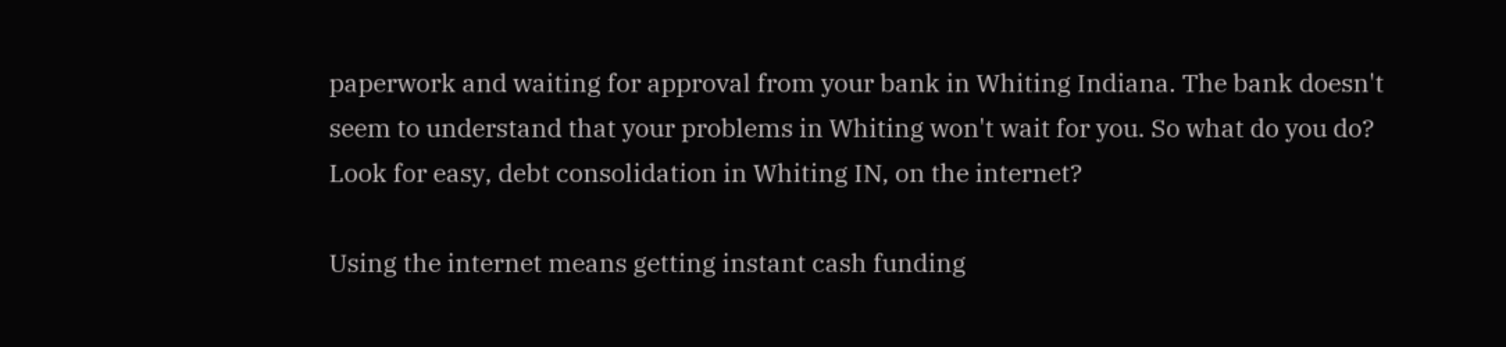paperwork and waiting for approval from your bank in Whiting Indiana. The bank doesn't seem to understand that your problems in Whiting won't wait for you. So what do you do? Look for easy, debt consolidation in Whiting IN, on the internet?

Using the internet means getting instant cash funding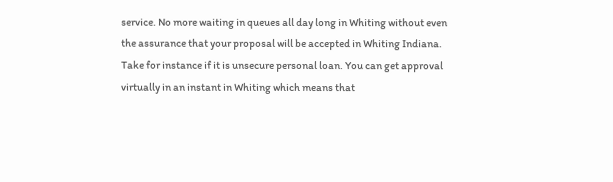service. No more waiting in queues all day long in Whiting without even the assurance that your proposal will be accepted in Whiting Indiana. Take for instance if it is unsecure personal loan. You can get approval virtually in an instant in Whiting which means that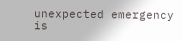unexpected emergency is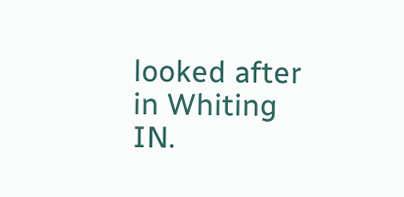looked after in Whiting IN.